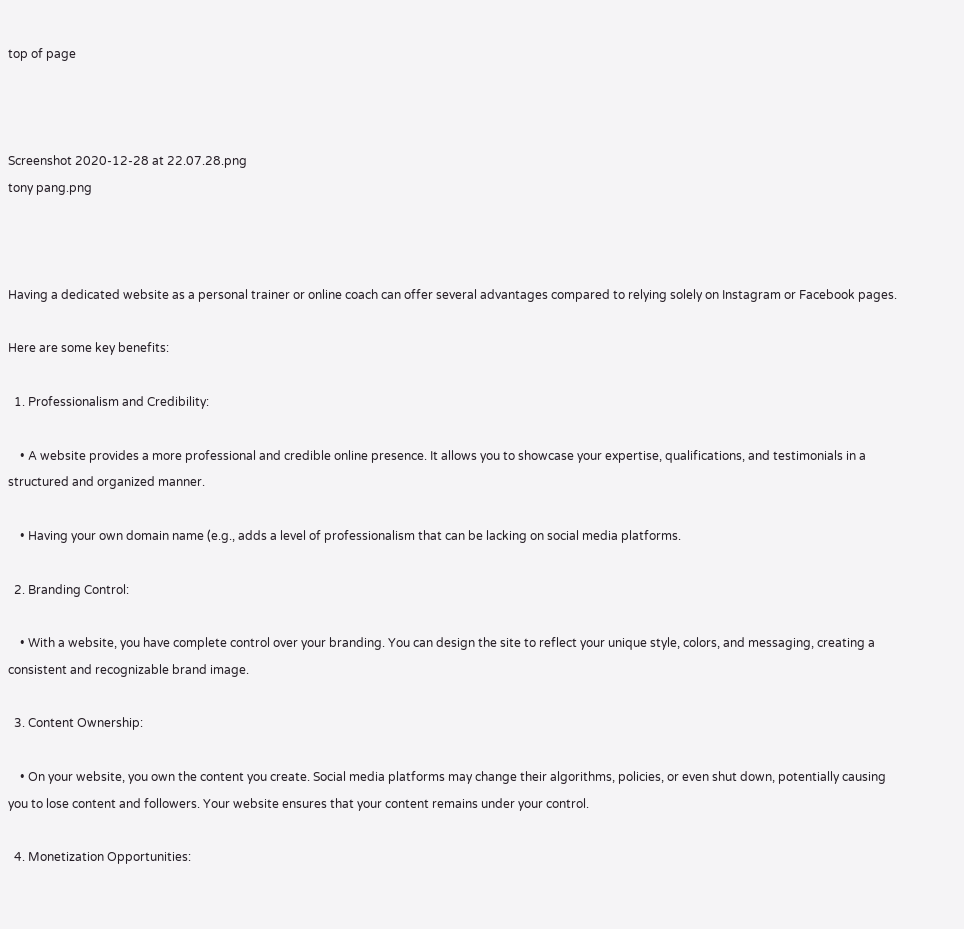top of page



Screenshot 2020-12-28 at 22.07.28.png
tony pang.png



Having a dedicated website as a personal trainer or online coach can offer several advantages compared to relying solely on Instagram or Facebook pages.

Here are some key benefits:

  1. Professionalism and Credibility:

    • A website provides a more professional and credible online presence. It allows you to showcase your expertise, qualifications, and testimonials in a structured and organized manner.

    • Having your own domain name (e.g., adds a level of professionalism that can be lacking on social media platforms.

  2. Branding Control:

    • With a website, you have complete control over your branding. You can design the site to reflect your unique style, colors, and messaging, creating a consistent and recognizable brand image.

  3. Content Ownership:

    • On your website, you own the content you create. Social media platforms may change their algorithms, policies, or even shut down, potentially causing you to lose content and followers. Your website ensures that your content remains under your control.

  4. Monetization Opportunities: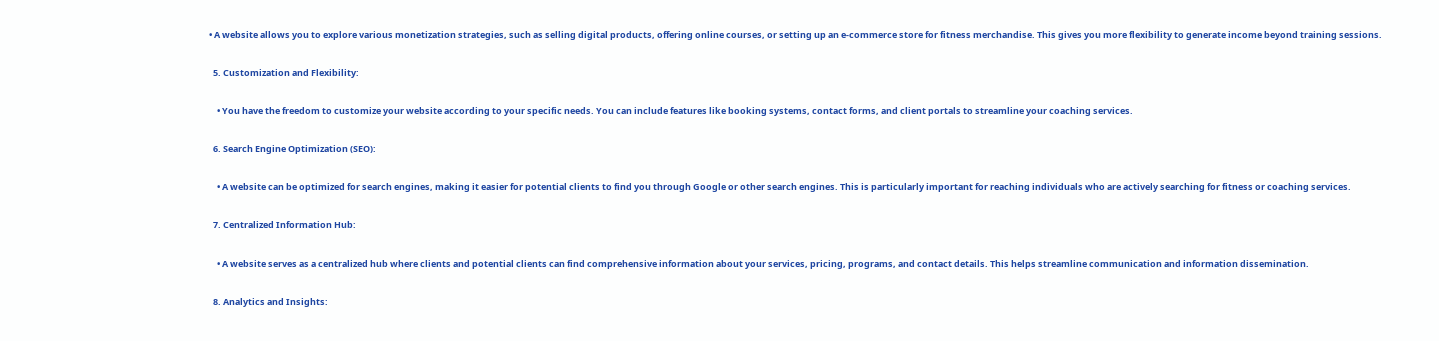• A website allows you to explore various monetization strategies, such as selling digital products, offering online courses, or setting up an e-commerce store for fitness merchandise. This gives you more flexibility to generate income beyond training sessions.

  5. Customization and Flexibility:

    • You have the freedom to customize your website according to your specific needs. You can include features like booking systems, contact forms, and client portals to streamline your coaching services.

  6. Search Engine Optimization (SEO):

    • A website can be optimized for search engines, making it easier for potential clients to find you through Google or other search engines. This is particularly important for reaching individuals who are actively searching for fitness or coaching services.

  7. Centralized Information Hub:

    • A website serves as a centralized hub where clients and potential clients can find comprehensive information about your services, pricing, programs, and contact details. This helps streamline communication and information dissemination.

  8. Analytics and Insights: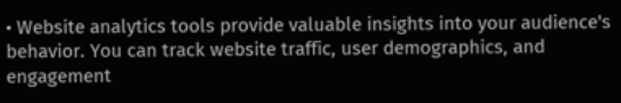• Website analytics tools provide valuable insights into your audience's behavior. You can track website traffic, user demographics, and engagement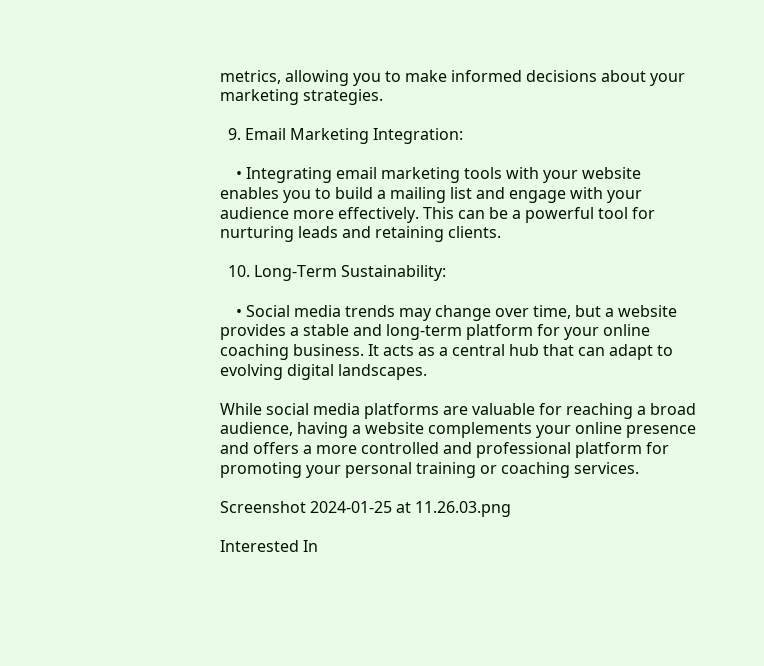metrics, allowing you to make informed decisions about your marketing strategies.

  9. Email Marketing Integration:

    • Integrating email marketing tools with your website enables you to build a mailing list and engage with your audience more effectively. This can be a powerful tool for nurturing leads and retaining clients.

  10. Long-Term Sustainability:

    • Social media trends may change over time, but a website provides a stable and long-term platform for your online coaching business. It acts as a central hub that can adapt to evolving digital landscapes.

While social media platforms are valuable for reaching a broad audience, having a website complements your online presence and offers a more controlled and professional platform for promoting your personal training or coaching services.

Screenshot 2024-01-25 at 11.26.03.png

Interested In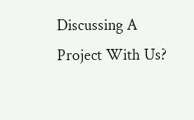Discussing A Project With Us?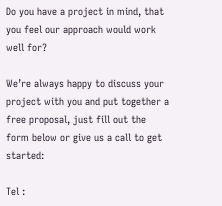Do you have a project in mind, that you feel our approach would work well for?

We’re always happy to discuss your project with you and put together a free proposal, just fill out the form below or give us a call to get started:

Tel :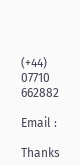(+44) 07710 662882

Email :

Thanks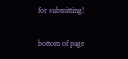for submitting!

bottom of page